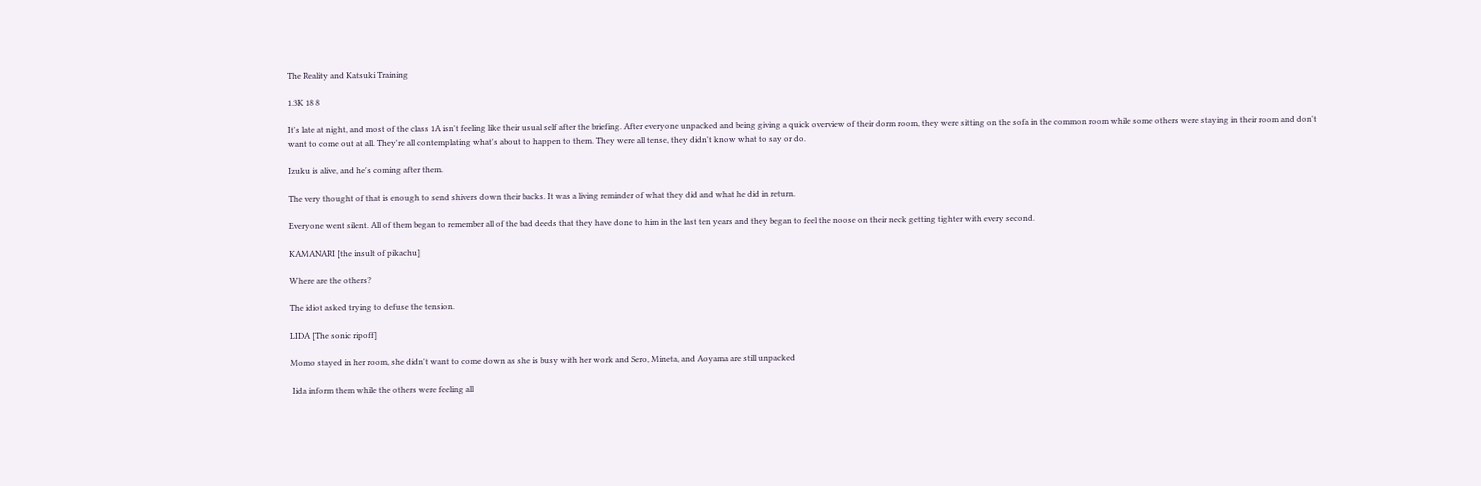The Reality and Katsuki Training

1.3K 18 8

It's late at night, and most of the class 1A isn't feeling like their usual self after the briefing. After everyone unpacked and being giving a quick overview of their dorm room, they were sitting on the sofa in the common room while some others were staying in their room and don't want to come out at all. They're all contemplating what's about to happen to them. They were all tense, they didn't know what to say or do.

Izuku is alive, and he's coming after them.

The very thought of that is enough to send shivers down their backs. It was a living reminder of what they did and what he did in return.

Everyone went silent. All of them began to remember all of the bad deeds that they have done to him in the last ten years and they began to feel the noose on their neck getting tighter with every second.

KAMANARI [the insult of pikachu]

Where are the others?

The idiot asked trying to defuse the tension.

LIDA [The sonic ripoff]

Momo stayed in her room, she didn't want to come down as she is busy with her work and Sero, Mineta, and Aoyama are still unpacked

 Iida inform them while the others were feeling all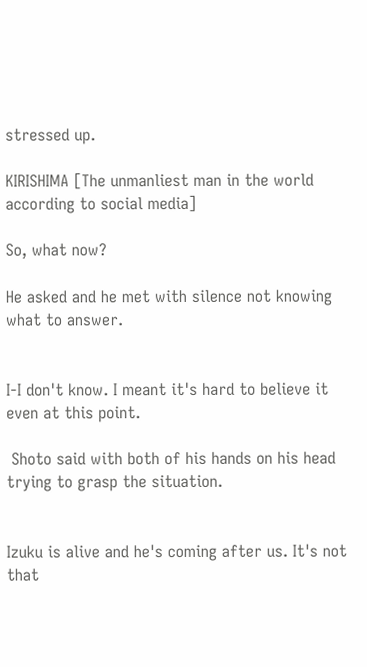stressed up.

KIRISHIMA [The unmanliest man in the world according to social media]

So, what now?

He asked and he met with silence not knowing what to answer.


I-I don't know. I meant it's hard to believe it even at this point.

 Shoto said with both of his hands on his head trying to grasp the situation.


Izuku is alive and he's coming after us. It's not that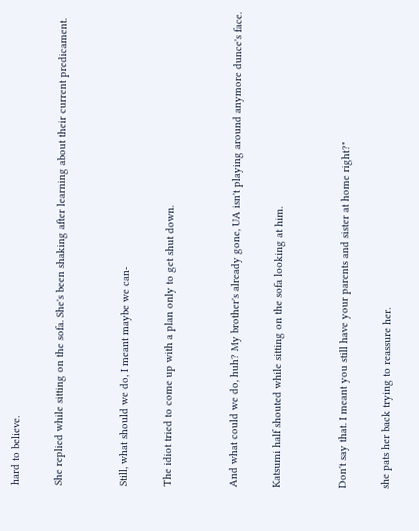hard to believe.

She replied while sitting on the sofa. She's been shaking after learning about their current predicament.


Still, what should we do, I meant maybe we can-

The idiot tried to come up with a plan only to get shut down.


And what could we do, huh? My brother's already gone, UA isn't playing around anymore dunce's face.

Katsumi half shouted while sitting on the sofa looking at him.


Don't say that. I meant you still have your parents and sister at home right?"

she pats her back trying to reassure her.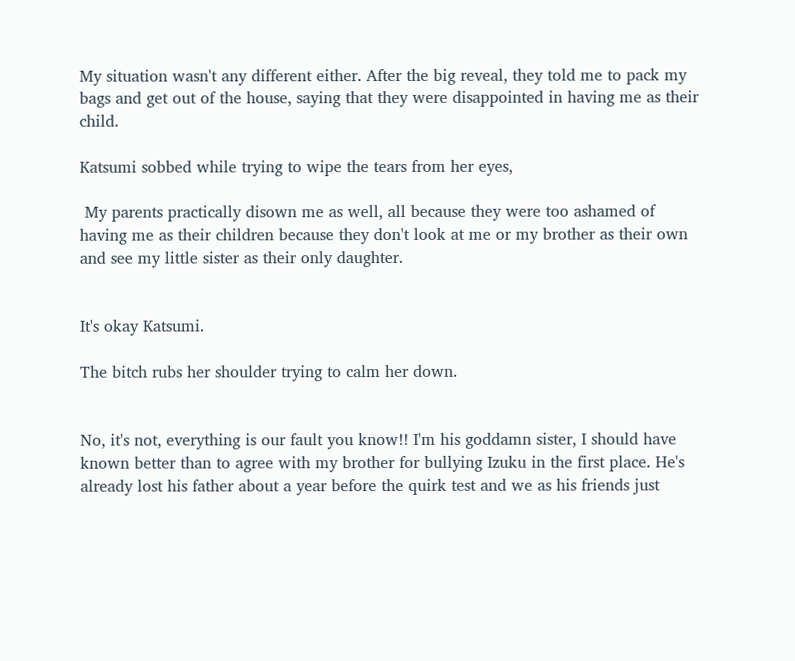My situation wasn't any different either. After the big reveal, they told me to pack my bags and get out of the house, saying that they were disappointed in having me as their child.

Katsumi sobbed while trying to wipe the tears from her eyes,

 My parents practically disown me as well, all because they were too ashamed of having me as their children because they don't look at me or my brother as their own and see my little sister as their only daughter.


It's okay Katsumi.

The bitch rubs her shoulder trying to calm her down.


No, it's not, everything is our fault you know!! I'm his goddamn sister, I should have known better than to agree with my brother for bullying Izuku in the first place. He's already lost his father about a year before the quirk test and we as his friends just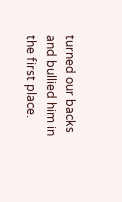turned our backs and bullied him in the first place.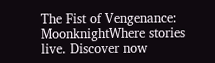The Fist of Vengenance: MoonknightWhere stories live. Discover now